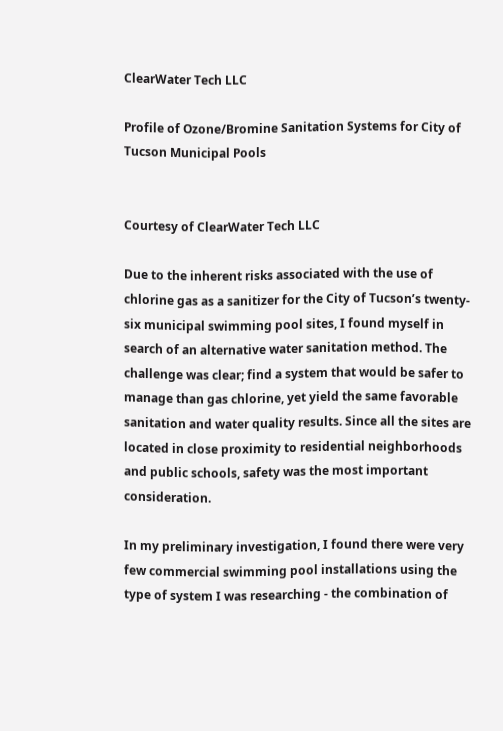ClearWater Tech LLC

Profile of Ozone/Bromine Sanitation Systems for City of Tucson Municipal Pools


Courtesy of ClearWater Tech LLC

Due to the inherent risks associated with the use of chlorine gas as a sanitizer for the City of Tucson’s twenty-six municipal swimming pool sites, I found myself in search of an alternative water sanitation method. The challenge was clear; find a system that would be safer to manage than gas chlorine, yet yield the same favorable sanitation and water quality results. Since all the sites are located in close proximity to residential neighborhoods and public schools, safety was the most important consideration.

In my preliminary investigation, I found there were very few commercial swimming pool installations using the type of system I was researching - the combination of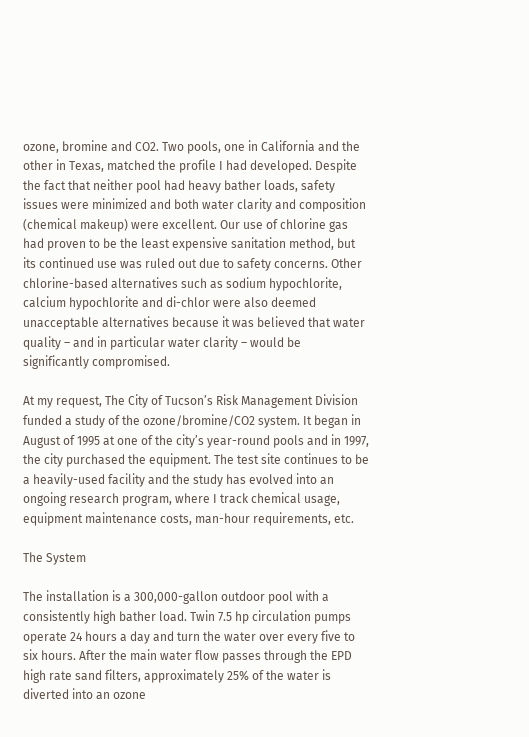ozone, bromine and CO2. Two pools, one in California and the other in Texas, matched the profile I had developed. Despite the fact that neither pool had heavy bather loads, safety issues were minimized and both water clarity and composition (chemical makeup) were excellent. Our use of chlorine gas had proven to be the least expensive sanitation method, but its continued use was ruled out due to safety concerns. Other chlorine-based alternatives such as sodium hypochlorite, calcium hypochlorite and di-chlor were also deemed unacceptable alternatives because it was believed that water quality – and in particular water clarity – would be significantly compromised.

At my request, The City of Tucson’s Risk Management Division funded a study of the ozone/bromine/CO2 system. It began in August of 1995 at one of the city’s year-round pools and in 1997, the city purchased the equipment. The test site continues to be a heavily-used facility and the study has evolved into an ongoing research program, where I track chemical usage, equipment maintenance costs, man-hour requirements, etc.

The System

The installation is a 300,000-gallon outdoor pool with a consistently high bather load. Twin 7.5 hp circulation pumps operate 24 hours a day and turn the water over every five to six hours. After the main water flow passes through the EPD high rate sand filters, approximately 25% of the water is diverted into an ozone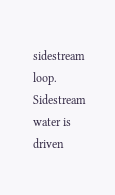sidestream loop. Sidestream water is driven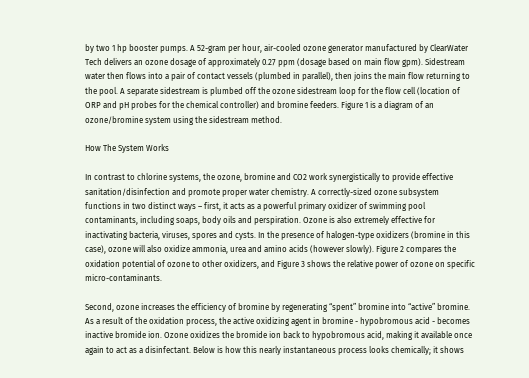by two 1 hp booster pumps. A 52-gram per hour, air-cooled ozone generator manufactured by ClearWater Tech delivers an ozone dosage of approximately 0.27 ppm (dosage based on main flow gpm). Sidestream water then flows into a pair of contact vessels (plumbed in parallel), then joins the main flow returning to the pool. A separate sidestream is plumbed off the ozone sidestream loop for the flow cell (location of ORP and pH probes for the chemical controller) and bromine feeders. Figure 1 is a diagram of an ozone/bromine system using the sidestream method.

How The System Works

In contrast to chlorine systems, the ozone, bromine and CO2 work synergistically to provide effective sanitation/disinfection and promote proper water chemistry. A correctly-sized ozone subsystem functions in two distinct ways – first, it acts as a powerful primary oxidizer of swimming pool contaminants, including soaps, body oils and perspiration. Ozone is also extremely effective for inactivating bacteria, viruses, spores and cysts. In the presence of halogen-type oxidizers (bromine in this case), ozone will also oxidize ammonia, urea and amino acids (however slowly). Figure 2 compares the oxidation potential of ozone to other oxidizers, and Figure 3 shows the relative power of ozone on specific micro-contaminants.

Second, ozone increases the efficiency of bromine by regenerating “spent” bromine into “active” bromine. As a result of the oxidation process, the active oxidizing agent in bromine - hypobromous acid - becomes inactive bromide ion. Ozone oxidizes the bromide ion back to hypobromous acid, making it available once again to act as a disinfectant. Below is how this nearly instantaneous process looks chemically; it shows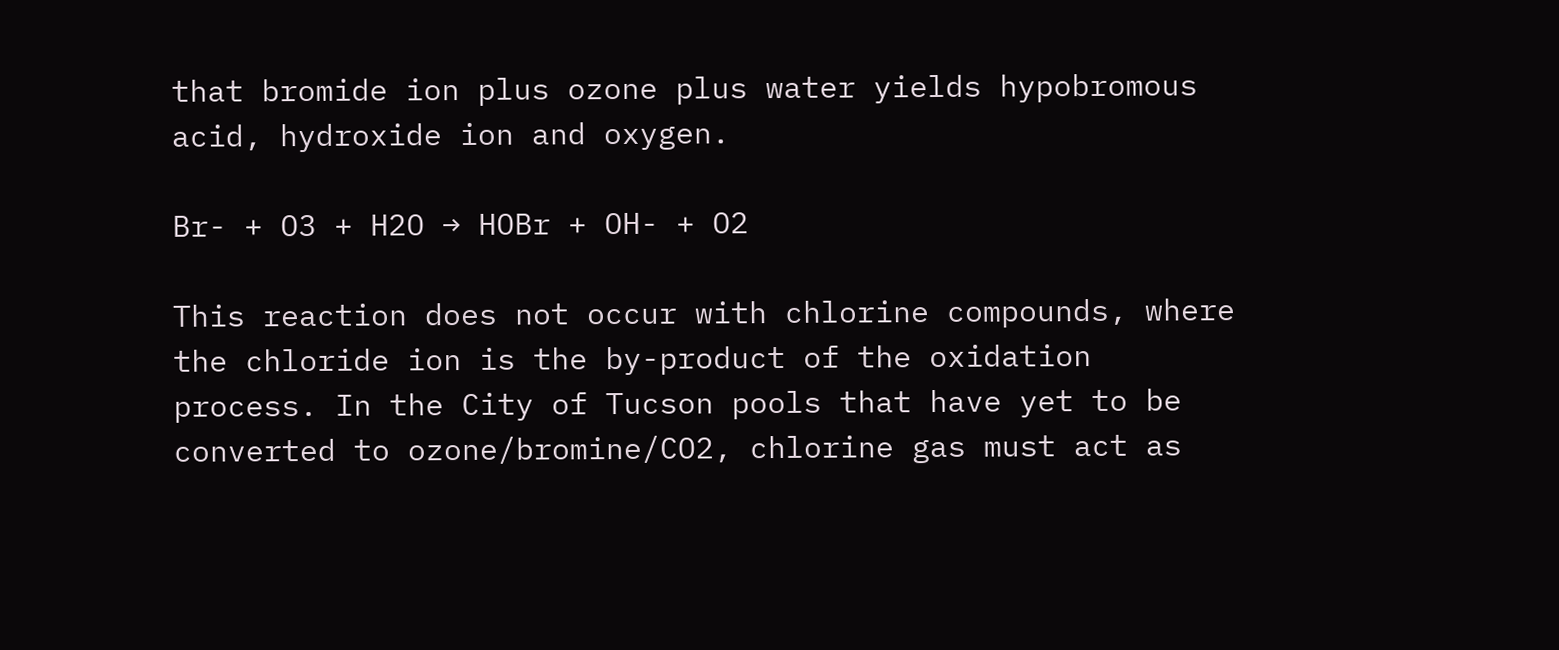that bromide ion plus ozone plus water yields hypobromous acid, hydroxide ion and oxygen.

Br- + O3 + H2O → HOBr + OH- + O2

This reaction does not occur with chlorine compounds, where the chloride ion is the by-product of the oxidation process. In the City of Tucson pools that have yet to be converted to ozone/bromine/CO2, chlorine gas must act as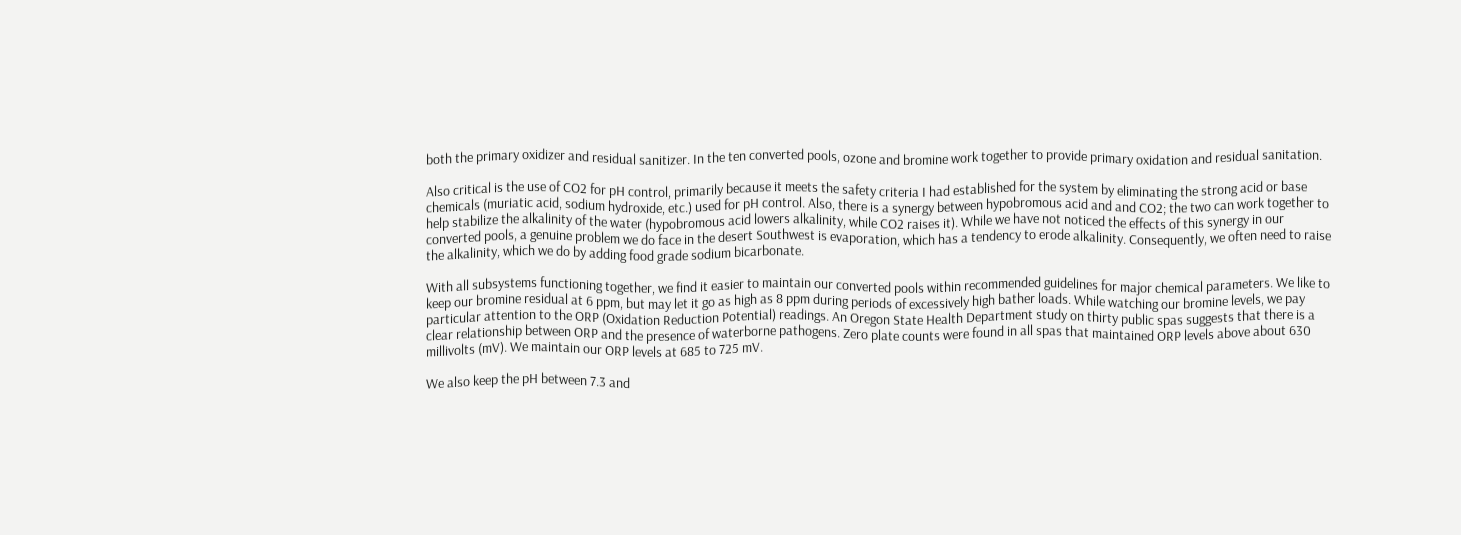both the primary oxidizer and residual sanitizer. In the ten converted pools, ozone and bromine work together to provide primary oxidation and residual sanitation.

Also critical is the use of CO2 for pH control, primarily because it meets the safety criteria I had established for the system by eliminating the strong acid or base chemicals (muriatic acid, sodium hydroxide, etc.) used for pH control. Also, there is a synergy between hypobromous acid and and CO2; the two can work together to help stabilize the alkalinity of the water (hypobromous acid lowers alkalinity, while CO2 raises it). While we have not noticed the effects of this synergy in our converted pools, a genuine problem we do face in the desert Southwest is evaporation, which has a tendency to erode alkalinity. Consequently, we often need to raise the alkalinity, which we do by adding food grade sodium bicarbonate.

With all subsystems functioning together, we find it easier to maintain our converted pools within recommended guidelines for major chemical parameters. We like to keep our bromine residual at 6 ppm, but may let it go as high as 8 ppm during periods of excessively high bather loads. While watching our bromine levels, we pay particular attention to the ORP (Oxidation Reduction Potential) readings. An Oregon State Health Department study on thirty public spas suggests that there is a clear relationship between ORP and the presence of waterborne pathogens. Zero plate counts were found in all spas that maintained ORP levels above about 630 millivolts (mV). We maintain our ORP levels at 685 to 725 mV.

We also keep the pH between 7.3 and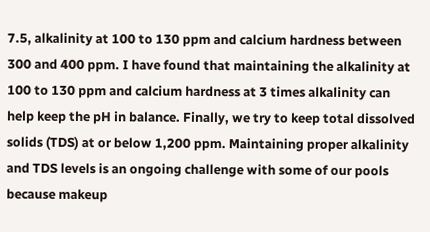7.5, alkalinity at 100 to 130 ppm and calcium hardness between 300 and 400 ppm. I have found that maintaining the alkalinity at 100 to 130 ppm and calcium hardness at 3 times alkalinity can help keep the pH in balance. Finally, we try to keep total dissolved solids (TDS) at or below 1,200 ppm. Maintaining proper alkalinity and TDS levels is an ongoing challenge with some of our pools because makeup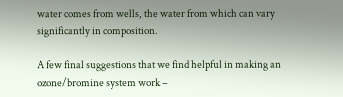water comes from wells, the water from which can vary significantly in composition.

A few final suggestions that we find helpful in making an ozone/bromine system work –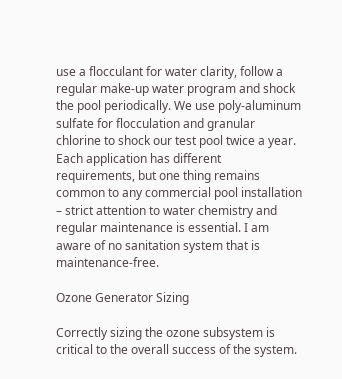use a flocculant for water clarity, follow a regular make-up water program and shock the pool periodically. We use poly-aluminum sulfate for flocculation and granular chlorine to shock our test pool twice a year. Each application has different requirements, but one thing remains common to any commercial pool installation – strict attention to water chemistry and regular maintenance is essential. I am aware of no sanitation system that is maintenance-free.

Ozone Generator Sizing

Correctly sizing the ozone subsystem is critical to the overall success of the system.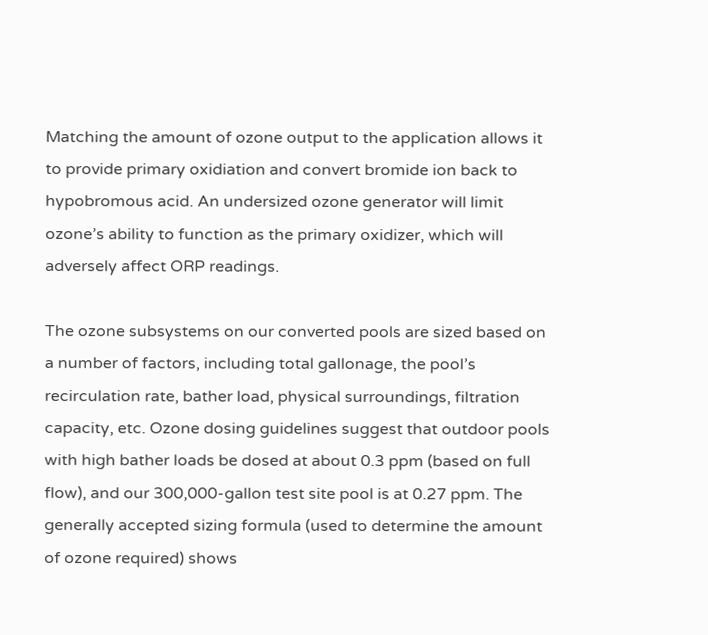Matching the amount of ozone output to the application allows it to provide primary oxidiation and convert bromide ion back to hypobromous acid. An undersized ozone generator will limit ozone’s ability to function as the primary oxidizer, which will adversely affect ORP readings.

The ozone subsystems on our converted pools are sized based on a number of factors, including total gallonage, the pool’s recirculation rate, bather load, physical surroundings, filtration capacity, etc. Ozone dosing guidelines suggest that outdoor pools with high bather loads be dosed at about 0.3 ppm (based on full flow), and our 300,000-gallon test site pool is at 0.27 ppm. The generally accepted sizing formula (used to determine the amount of ozone required) shows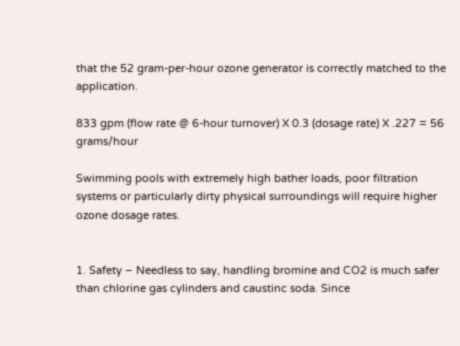that the 52 gram-per-hour ozone generator is correctly matched to the application.

833 gpm (flow rate @ 6-hour turnover) X 0.3 (dosage rate) X .227 = 56 grams/hour

Swimming pools with extremely high bather loads, poor filtration systems or particularly dirty physical surroundings will require higher ozone dosage rates.


1. Safety – Needless to say, handling bromine and CO2 is much safer than chlorine gas cylinders and caustinc soda. Since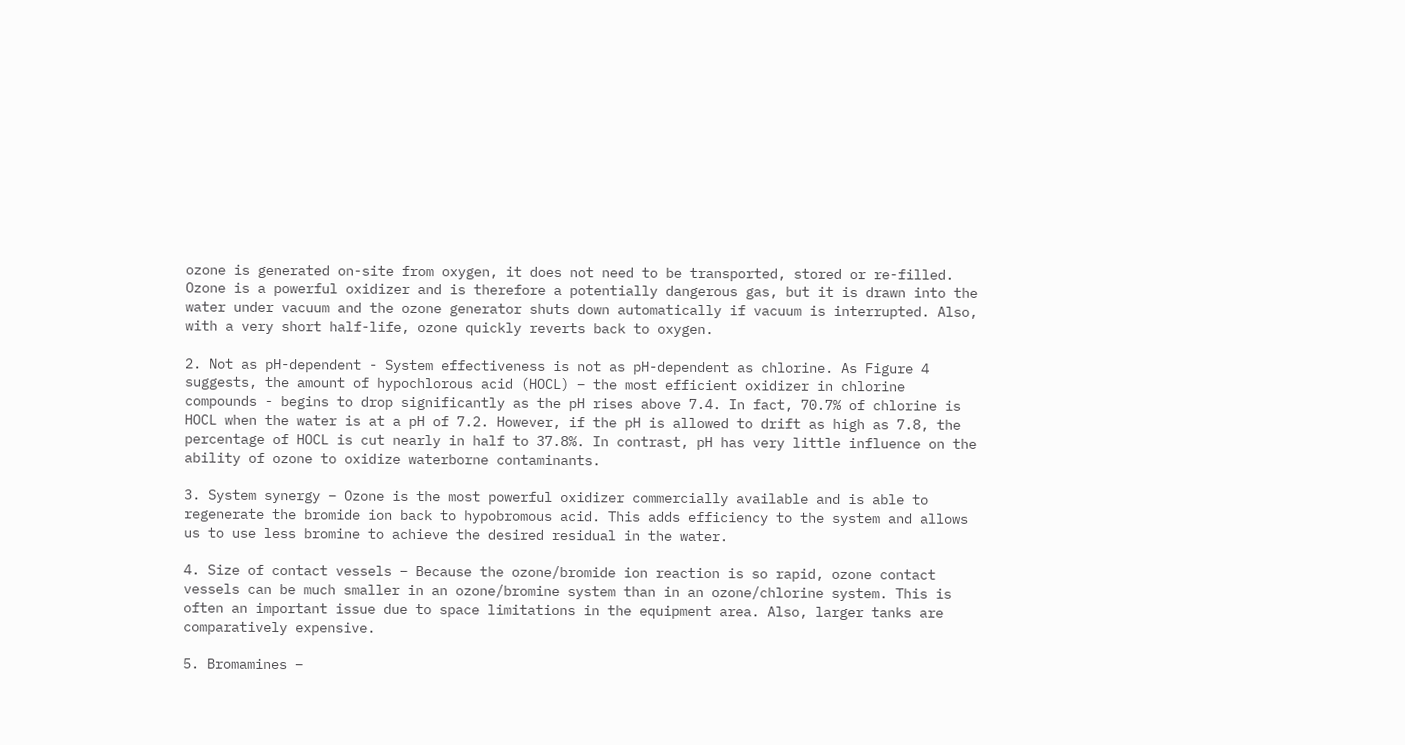ozone is generated on-site from oxygen, it does not need to be transported, stored or re-filled. Ozone is a powerful oxidizer and is therefore a potentially dangerous gas, but it is drawn into the water under vacuum and the ozone generator shuts down automatically if vacuum is interrupted. Also, with a very short half-life, ozone quickly reverts back to oxygen.

2. Not as pH-dependent - System effectiveness is not as pH-dependent as chlorine. As Figure 4 suggests, the amount of hypochlorous acid (HOCL) – the most efficient oxidizer in chlorine compounds - begins to drop significantly as the pH rises above 7.4. In fact, 70.7% of chlorine is HOCL when the water is at a pH of 7.2. However, if the pH is allowed to drift as high as 7.8, the percentage of HOCL is cut nearly in half to 37.8%. In contrast, pH has very little influence on the ability of ozone to oxidize waterborne contaminants.

3. System synergy – Ozone is the most powerful oxidizer commercially available and is able to regenerate the bromide ion back to hypobromous acid. This adds efficiency to the system and allows us to use less bromine to achieve the desired residual in the water.

4. Size of contact vessels – Because the ozone/bromide ion reaction is so rapid, ozone contact vessels can be much smaller in an ozone/bromine system than in an ozone/chlorine system. This is often an important issue due to space limitations in the equipment area. Also, larger tanks are comparatively expensive.

5. Bromamines –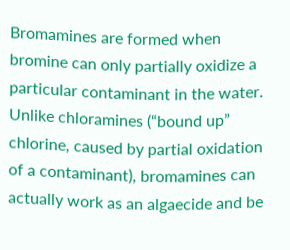Bromamines are formed when bromine can only partially oxidize a particular contaminant in the water. Unlike chloramines (“bound up” chlorine, caused by partial oxidation of a contaminant), bromamines can actually work as an algaecide and be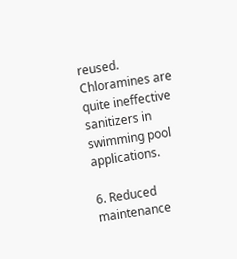reused. Chloramines are quite ineffective sanitizers in swimming pool applications.

6. Reduced maintenance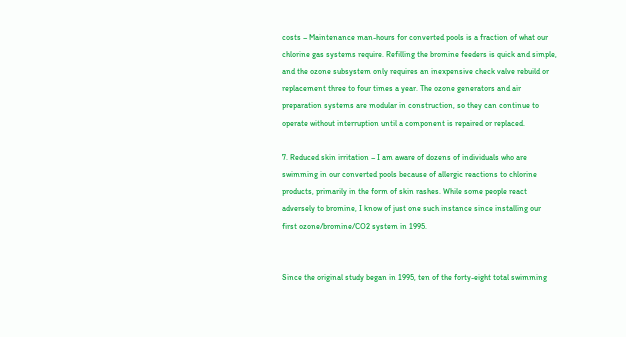costs – Maintenance man-hours for converted pools is a fraction of what our chlorine gas systems require. Refilling the bromine feeders is quick and simple, and the ozone subsystem only requires an inexpensive check valve rebuild or replacement three to four times a year. The ozone generators and air preparation systems are modular in construction, so they can continue to operate without interruption until a component is repaired or replaced.

7. Reduced skin irritation – I am aware of dozens of individuals who are swimming in our converted pools because of allergic reactions to chlorine products, primarily in the form of skin rashes. While some people react adversely to bromine, I know of just one such instance since installing our first ozone/bromine/CO2 system in 1995.


Since the original study began in 1995, ten of the forty-eight total swimming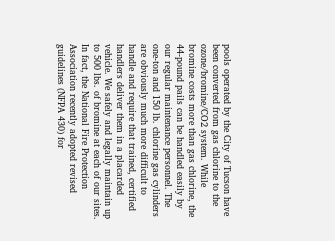pools operated by the City of Tucson have been converted from gas chlorine to the ozone/bromine/CO2 system. While bromine costs more than gas chlorine, the 44-pound pails can be handled easily by our regular maintenance personnel. The one-ton and 150 lb. chlorine gas cylinders are obviously much more difficult to handle and require that trained, certified handlers deliver them in a placarded vehicle. We safely and legally maintain up to 500 lbs. of bromine at each of our sites. In fact, the National Fire Protection Association recently adopted revised guidelines (NFPA 430) for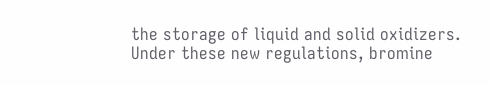the storage of liquid and solid oxidizers. Under these new regulations, bromine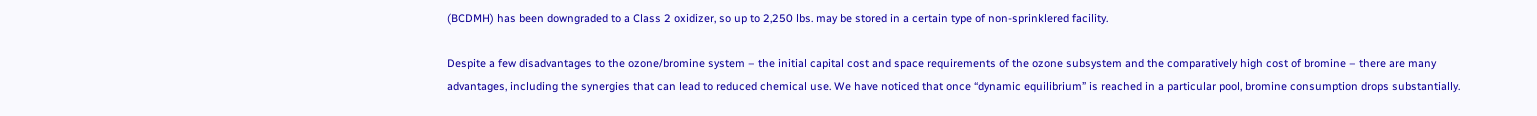(BCDMH) has been downgraded to a Class 2 oxidizer, so up to 2,250 lbs. may be stored in a certain type of non-sprinklered facility.

Despite a few disadvantages to the ozone/bromine system – the initial capital cost and space requirements of the ozone subsystem and the comparatively high cost of bromine – there are many advantages, including the synergies that can lead to reduced chemical use. We have noticed that once “dynamic equilibrium” is reached in a particular pool, bromine consumption drops substantially.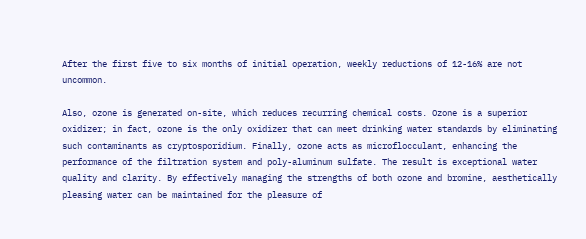After the first five to six months of initial operation, weekly reductions of 12-16% are not uncommon.

Also, ozone is generated on-site, which reduces recurring chemical costs. Ozone is a superior oxidizer; in fact, ozone is the only oxidizer that can meet drinking water standards by eliminating such contaminants as cryptosporidium. Finally, ozone acts as microflocculant, enhancing the performance of the filtration system and poly-aluminum sulfate. The result is exceptional water quality and clarity. By effectively managing the strengths of both ozone and bromine, aesthetically pleasing water can be maintained for the pleasure of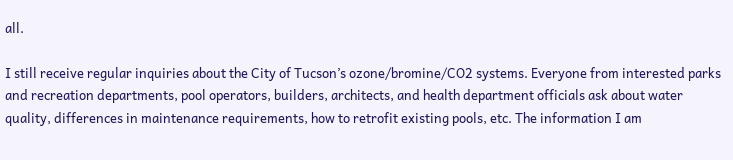all.

I still receive regular inquiries about the City of Tucson’s ozone/bromine/CO2 systems. Everyone from interested parks and recreation departments, pool operators, builders, architects, and health department officials ask about water quality, differences in maintenance requirements, how to retrofit existing pools, etc. The information I am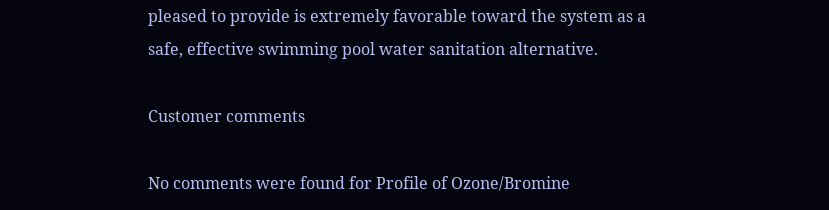pleased to provide is extremely favorable toward the system as a safe, effective swimming pool water sanitation alternative.

Customer comments

No comments were found for Profile of Ozone/Bromine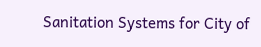Sanitation Systems for City of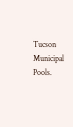Tucson Municipal Pools.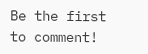Be the first to comment!